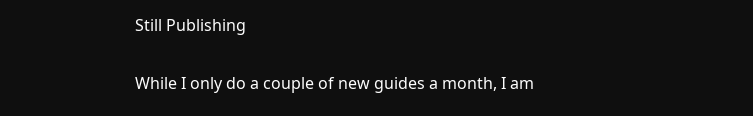Still Publishing

While I only do a couple of new guides a month, I am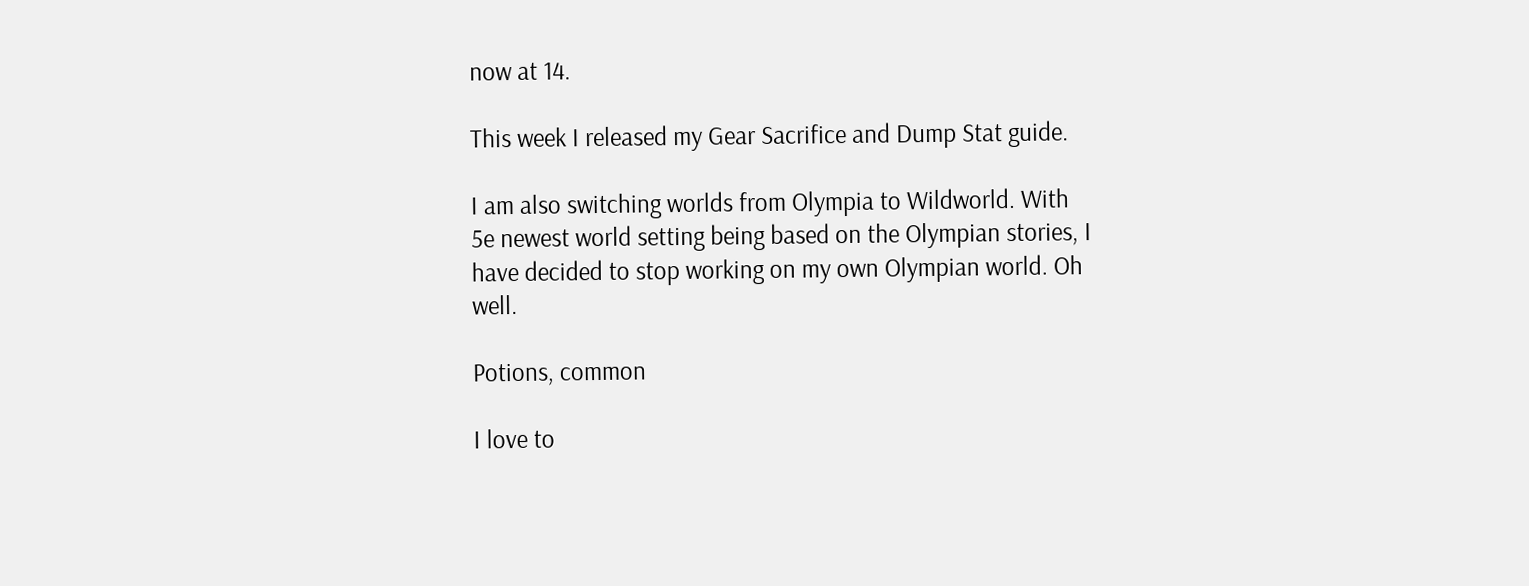now at 14.

This week I released my Gear Sacrifice and Dump Stat guide.

I am also switching worlds from Olympia to Wildworld. With 5e newest world setting being based on the Olympian stories, I have decided to stop working on my own Olympian world. Oh well.

Potions, common

I love to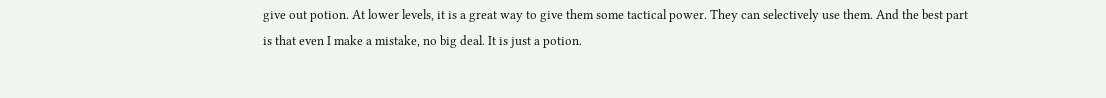give out potion. At lower levels, it is a great way to give them some tactical power. They can selectively use them. And the best part is that even I make a mistake, no big deal. It is just a potion.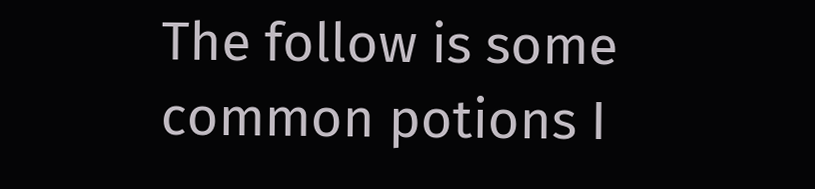The follow is some common potions I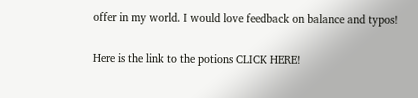offer in my world. I would love feedback on balance and typos!

Here is the link to the potions CLICK HERE!